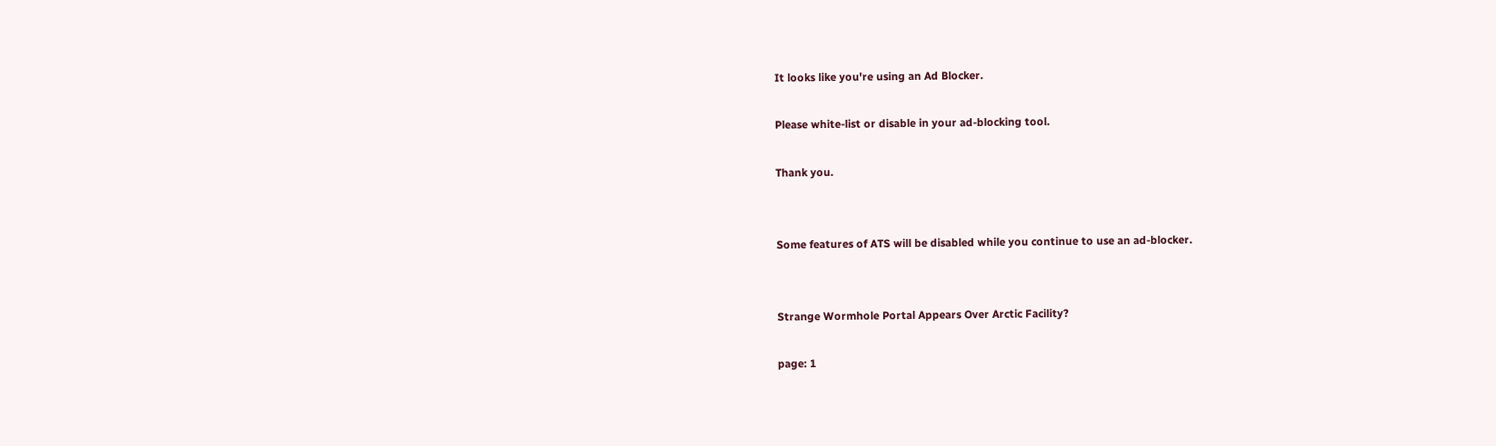It looks like you're using an Ad Blocker.

Please white-list or disable in your ad-blocking tool.

Thank you.


Some features of ATS will be disabled while you continue to use an ad-blocker.


Strange Wormhole Portal Appears Over Arctic Facility?

page: 1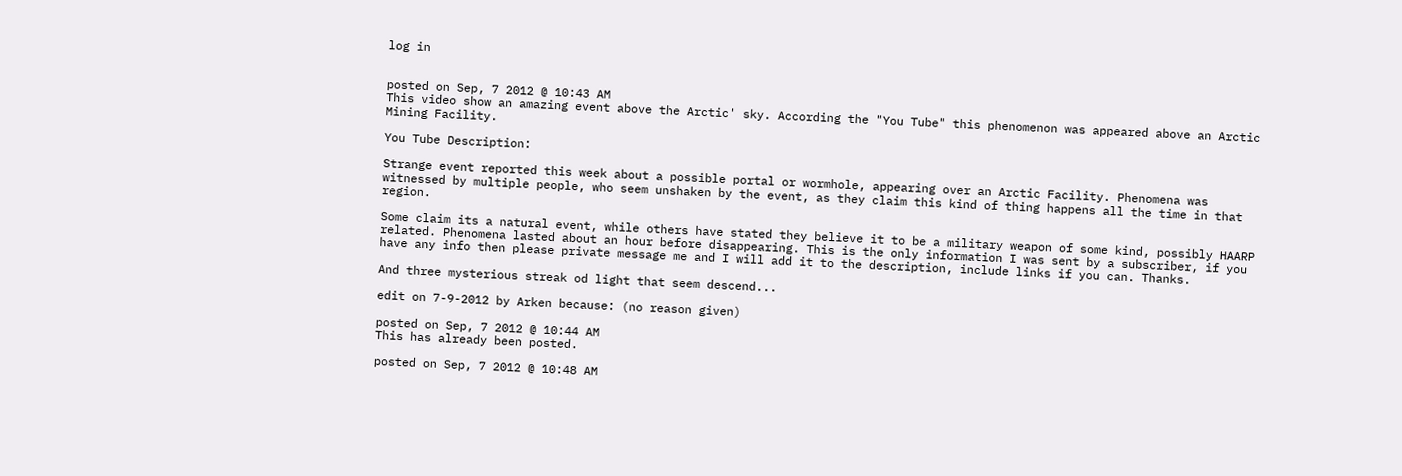log in


posted on Sep, 7 2012 @ 10:43 AM
This video show an amazing event above the Arctic' sky. According the "You Tube" this phenomenon was appeared above an Arctic Mining Facility.

You Tube Description:

Strange event reported this week about a possible portal or wormhole, appearing over an Arctic Facility. Phenomena was witnessed by multiple people, who seem unshaken by the event, as they claim this kind of thing happens all the time in that region.

Some claim its a natural event, while others have stated they believe it to be a military weapon of some kind, possibly HAARP related. Phenomena lasted about an hour before disappearing. This is the only information I was sent by a subscriber, if you have any info then please private message me and I will add it to the description, include links if you can. Thanks.

And three mysterious streak od light that seem descend...

edit on 7-9-2012 by Arken because: (no reason given)

posted on Sep, 7 2012 @ 10:44 AM
This has already been posted.

posted on Sep, 7 2012 @ 10:48 AM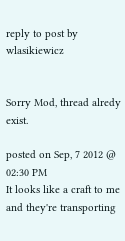reply to post by wlasikiewicz


Sorry Mod, thread alredy exist.

posted on Sep, 7 2012 @ 02:30 PM
It looks like a craft to me and they're transporting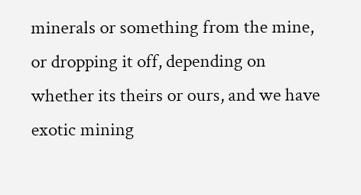minerals or something from the mine, or dropping it off, depending on whether its theirs or ours, and we have exotic mining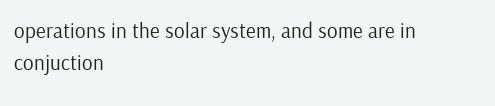operations in the solar system, and some are in conjuction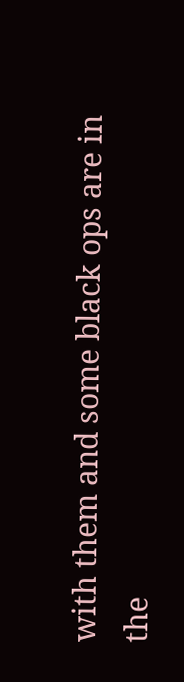with them and some black ops are in the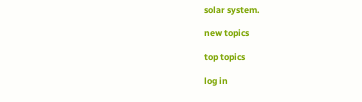solar system.

new topics

top topics

log in